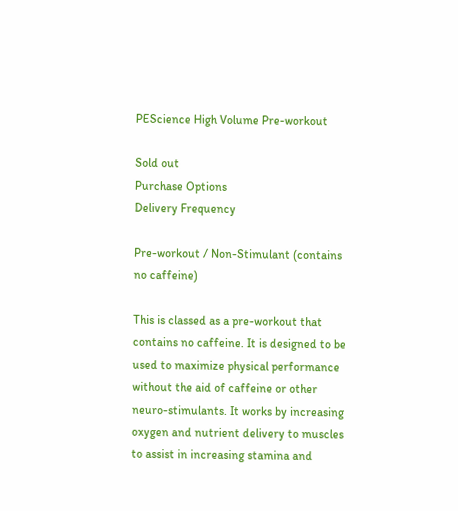PEScience High Volume Pre-workout

Sold out
Purchase Options
Delivery Frequency

Pre-workout / Non-Stimulant (contains no caffeine)

This is classed as a pre-workout that contains no caffeine. It is designed to be used to maximize physical performance without the aid of caffeine or other neuro-stimulants. It works by increasing oxygen and nutrient delivery to muscles to assist in increasing stamina and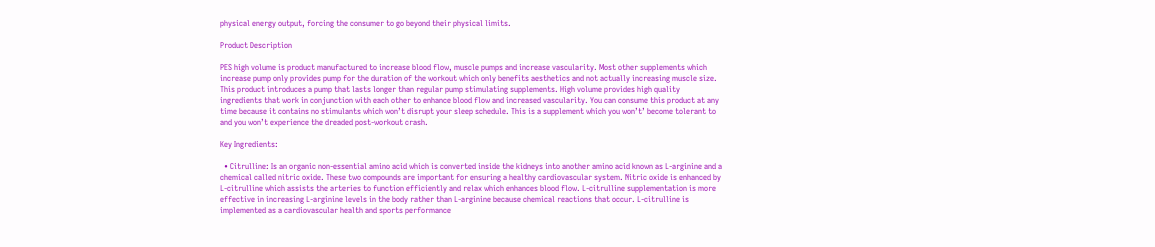physical energy output, forcing the consumer to go beyond their physical limits.

Product Description

PES high volume is product manufactured to increase blood flow, muscle pumps and increase vascularity. Most other supplements which increase pump only provides pump for the duration of the workout which only benefits aesthetics and not actually increasing muscle size. This product introduces a pump that lasts longer than regular pump stimulating supplements. High volume provides high quality ingredients that work in conjunction with each other to enhance blood flow and increased vascularity. You can consume this product at any time because it contains no stimulants which won’t disrupt your sleep schedule. This is a supplement which you won’t’ become tolerant to and you won’t experience the dreaded post-workout crash.

Key Ingredients:

  • Citrulline: Is an organic non-essential amino acid which is converted inside the kidneys into another amino acid known as L-arginine and a chemical called nitric oxide. These two compounds are important for ensuring a healthy cardiovascular system. Nitric oxide is enhanced by L-citrulline which assists the arteries to function efficiently and relax which enhances blood flow. L-citrulline supplementation is more effective in increasing L-arginine levels in the body rather than L-arginine because chemical reactions that occur. L-citrulline is implemented as a cardiovascular health and sports performance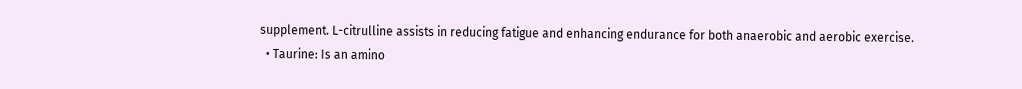supplement. L-citrulline assists in reducing fatigue and enhancing endurance for both anaerobic and aerobic exercise.
  • Taurine: Is an amino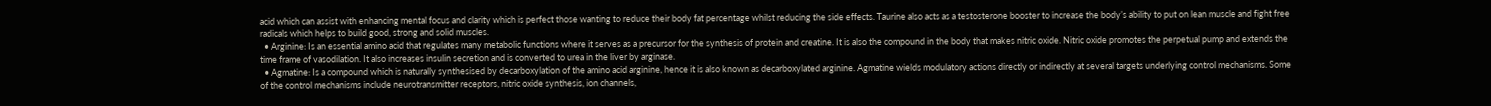acid which can assist with enhancing mental focus and clarity which is perfect those wanting to reduce their body fat percentage whilst reducing the side effects. Taurine also acts as a testosterone booster to increase the body’s ability to put on lean muscle and fight free radicals which helps to build good, strong and solid muscles.
  • Arginine: Is an essential amino acid that regulates many metabolic functions where it serves as a precursor for the synthesis of protein and creatine. It is also the compound in the body that makes nitric oxide. Nitric oxide promotes the perpetual pump and extends the time frame of vasodilation. It also increases insulin secretion and is converted to urea in the liver by arginase.
  • Agmatine: Is a compound which is naturally synthesised by decarboxylation of the amino acid arginine, hence it is also known as decarboxylated arginine. Agmatine wields modulatory actions directly or indirectly at several targets underlying control mechanisms. Some of the control mechanisms include neurotransmitter receptors, nitric oxide synthesis, ion channels,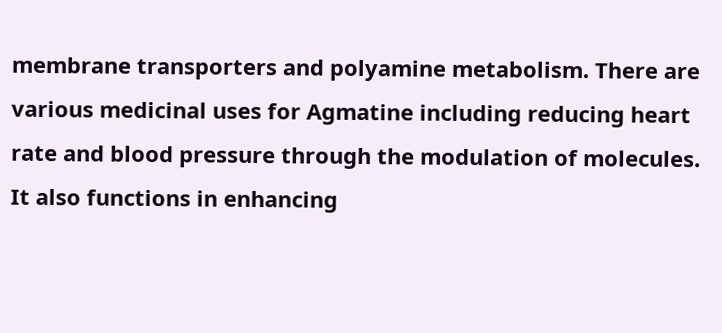membrane transporters and polyamine metabolism. There are various medicinal uses for Agmatine including reducing heart rate and blood pressure through the modulation of molecules. It also functions in enhancing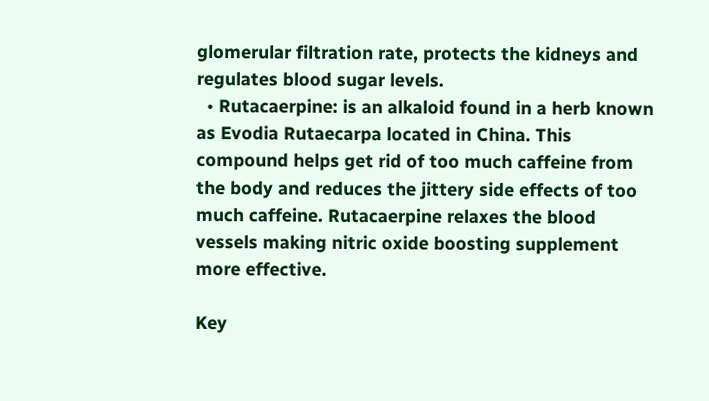glomerular filtration rate, protects the kidneys and regulates blood sugar levels.
  • Rutacaerpine: is an alkaloid found in a herb known as Evodia Rutaecarpa located in China. This compound helps get rid of too much caffeine from the body and reduces the jittery side effects of too much caffeine. Rutacaerpine relaxes the blood vessels making nitric oxide boosting supplement more effective.

Key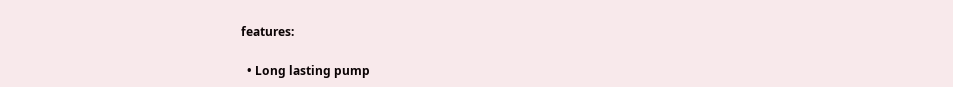features:

  • Long lasting pump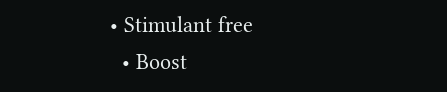• Stimulant free
  • Boost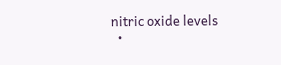nitric oxide levels
  •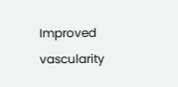Improved vascularity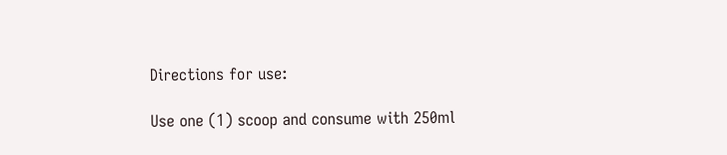Directions for use:

Use one (1) scoop and consume with 250ml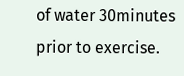of water 30minutes prior to exercise.